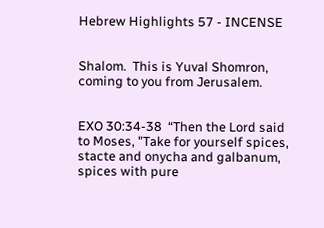Hebrew Highlights 57 - INCENSE


Shalom.  This is Yuval Shomron, coming to you from Jerusalem.


EXO 30:34-38  “Then the Lord said to Moses, "Take for yourself spices, stacte and onycha and galbanum, spices with pure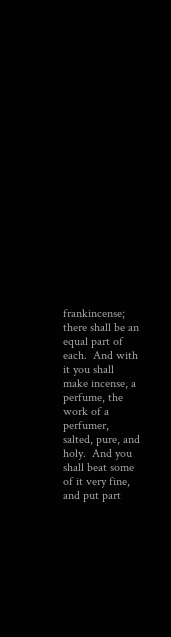frankincense; there shall be an equal part of each.  And with it you shall make incense, a perfume, the work of a perfumer, salted, pure, and holy.  And you shall beat some of it very fine, and put part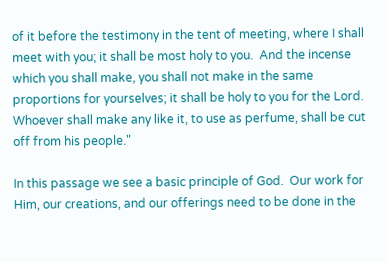of it before the testimony in the tent of meeting, where I shall meet with you; it shall be most holy to you.  And the incense which you shall make, you shall not make in the same proportions for yourselves; it shall be holy to you for the Lord.  Whoever shall make any like it, to use as perfume, shall be cut off from his people."

In this passage we see a basic principle of God.  Our work for Him, our creations, and our offerings need to be done in the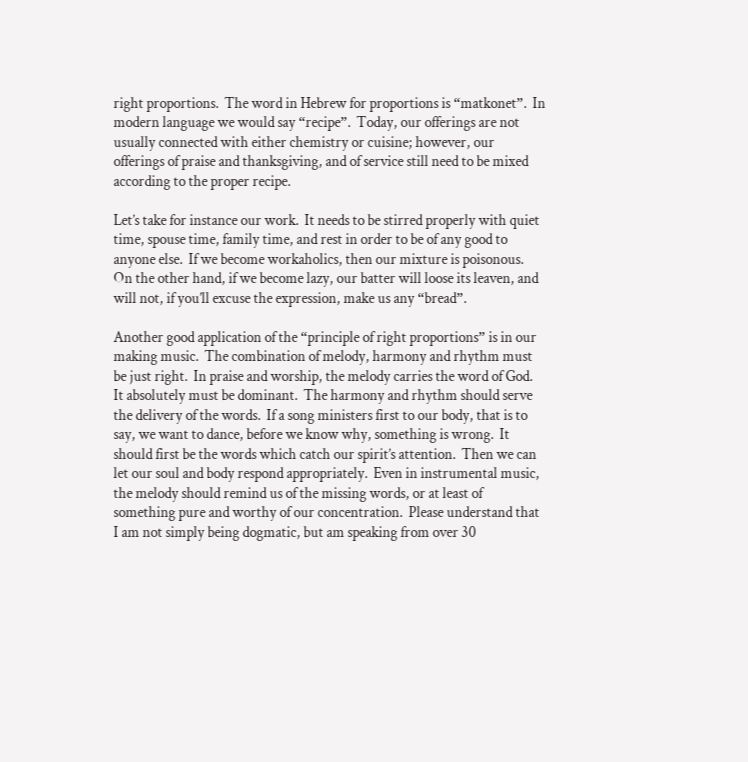right proportions.  The word in Hebrew for proportions is “matkonet”.  In modern language we would say “recipe”.  Today, our offerings are not usually connected with either chemistry or cuisine; however, our offerings of praise and thanksgiving, and of service still need to be mixed according to the proper recipe.

Let’s take for instance our work.  It needs to be stirred properly with quiet time, spouse time, family time, and rest in order to be of any good to anyone else.  If we become workaholics, then our mixture is poisonous.  On the other hand, if we become lazy, our batter will loose its leaven, and will not, if you’ll excuse the expression, make us any “bread”.

Another good application of the “principle of right proportions” is in our making music.  The combination of melody, harmony and rhythm must be just right.  In praise and worship, the melody carries the word of God.  It absolutely must be dominant.  The harmony and rhythm should serve the delivery of the words.  If a song ministers first to our body, that is to say, we want to dance, before we know why, something is wrong.  It should first be the words which catch our spirit’s attention.  Then we can let our soul and body respond appropriately.  Even in instrumental music, the melody should remind us of the missing words, or at least of something pure and worthy of our concentration.  Please understand that I am not simply being dogmatic, but am speaking from over 30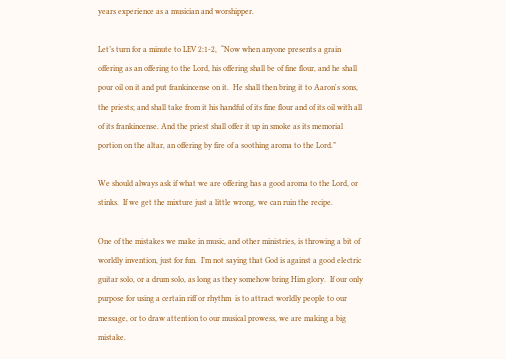years experience as a musician and worshipper.

Let’s turn for a minute to LEV 2:1-2,  “Now when anyone presents a grain offering as an offering to the Lord, his offering shall be of fine flour, and he shall pour oil on it and put frankincense on it.  He shall then bring it to Aaron's sons, the priests; and shall take from it his handful of its fine flour and of its oil with all of its frankincense. And the priest shall offer it up in smoke as its memorial portion on the altar, an offering by fire of a soothing aroma to the Lord.”

We should always ask if what we are offering has a good aroma to the Lord, or stinks.  If we get the mixture just a little wrong, we can ruin the recipe.

One of the mistakes we make in music, and other ministries, is throwing a bit of worldly invention, just for fun.  I’m not saying that God is against a good electric guitar solo, or a drum solo, as long as they somehow bring Him glory.  If our only purpose for using a certain riff or rhythm  is to attract worldly people to our message, or to draw attention to our musical prowess, we are making a big mistake.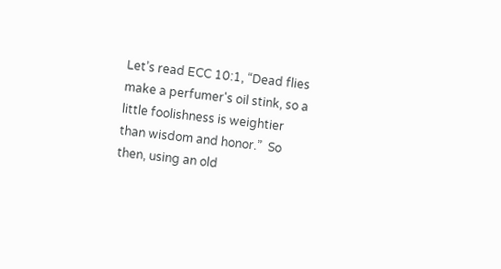Let’s read ECC 10:1, “Dead flies make a perfumer's oil stink, so a little foolishness is weightier than wisdom and honor.”  So then, using an old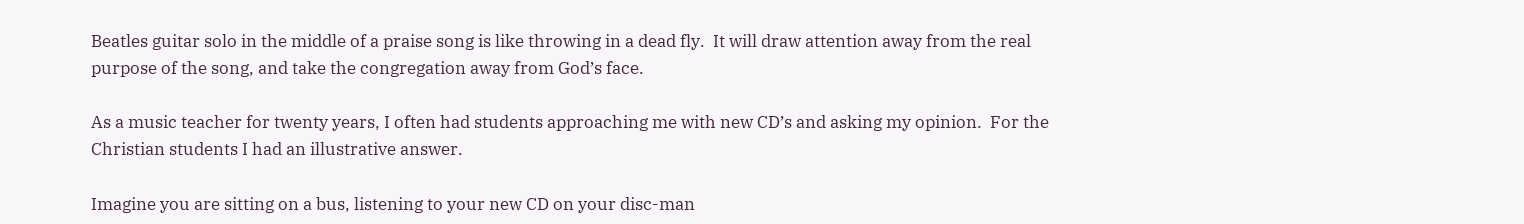Beatles guitar solo in the middle of a praise song is like throwing in a dead fly.  It will draw attention away from the real purpose of the song, and take the congregation away from God’s face.

As a music teacher for twenty years, I often had students approaching me with new CD’s and asking my opinion.  For the Christian students I had an illustrative answer.

Imagine you are sitting on a bus, listening to your new CD on your disc-man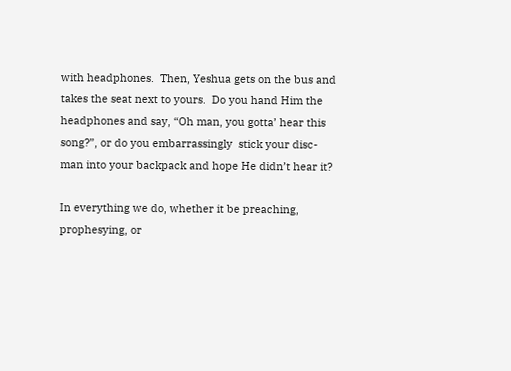with headphones.  Then, Yeshua gets on the bus and takes the seat next to yours.  Do you hand Him the headphones and say, “Oh man, you gotta’ hear this song?”, or do you embarrassingly  stick your disc-man into your backpack and hope He didn’t hear it?

In everything we do, whether it be preaching, prophesying, or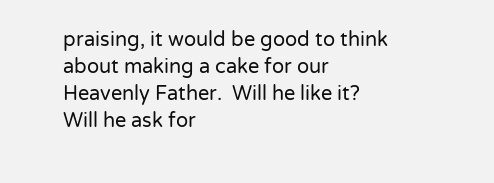praising, it would be good to think about making a cake for our Heavenly Father.  Will he like it?  Will he ask for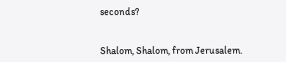seconds?


Shalom, Shalom, from Jerusalem.